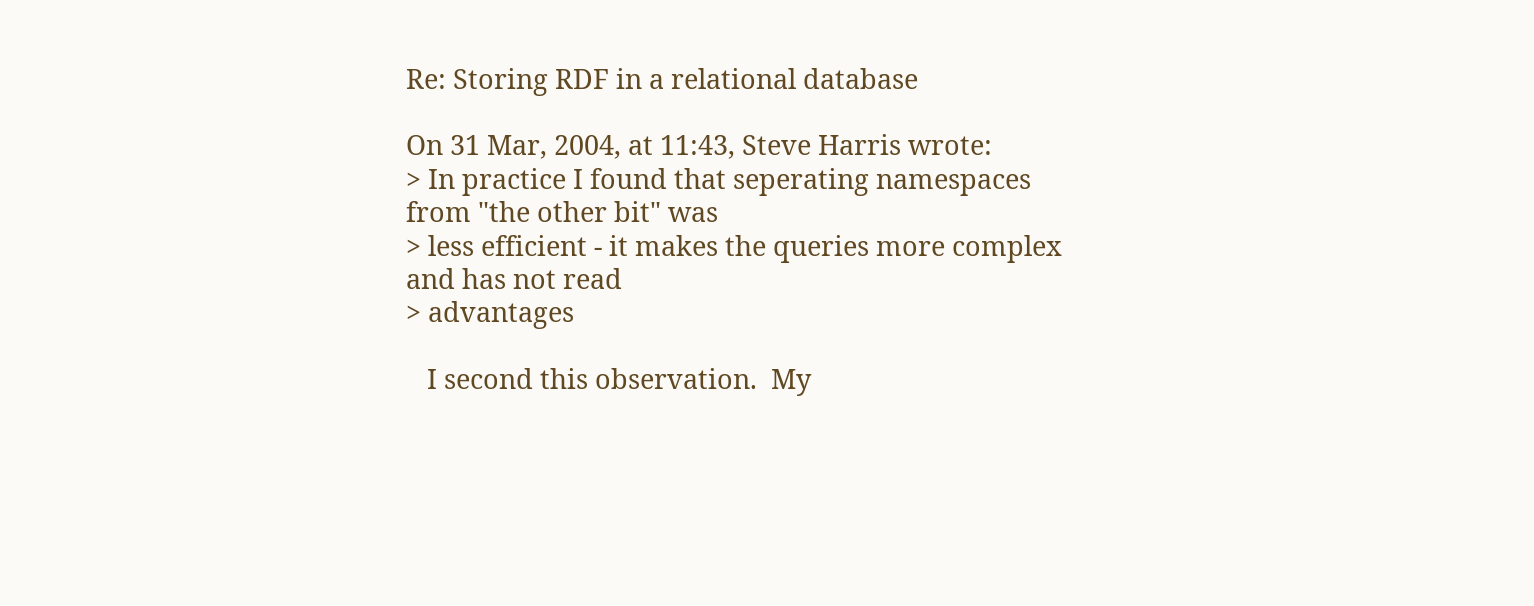Re: Storing RDF in a relational database

On 31 Mar, 2004, at 11:43, Steve Harris wrote:
> In practice I found that seperating namespaces from "the other bit" was
> less efficient - it makes the queries more complex and has not read
> advantages

   I second this observation.  My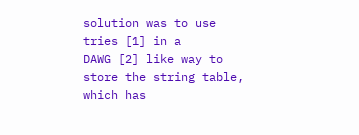solution was to use tries [1] in a
DAWG [2] like way to store the string table, which has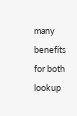many benefits
for both lookup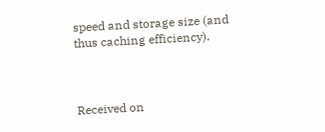speed and storage size (and thus caching efficiency).



Received on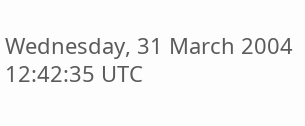Wednesday, 31 March 2004 12:42:35 UTC